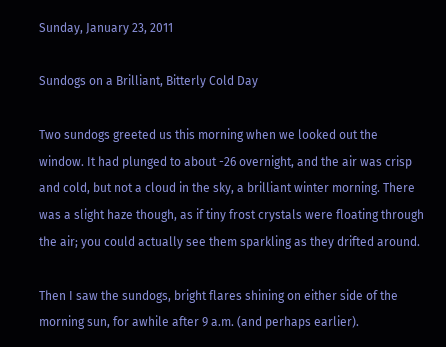Sunday, January 23, 2011

Sundogs on a Brilliant, Bitterly Cold Day

Two sundogs greeted us this morning when we looked out the window. It had plunged to about -26 overnight, and the air was crisp and cold, but not a cloud in the sky, a brilliant winter morning. There was a slight haze though, as if tiny frost crystals were floating through the air; you could actually see them sparkling as they drifted around.

Then I saw the sundogs, bright flares shining on either side of the morning sun, for awhile after 9 a.m. (and perhaps earlier).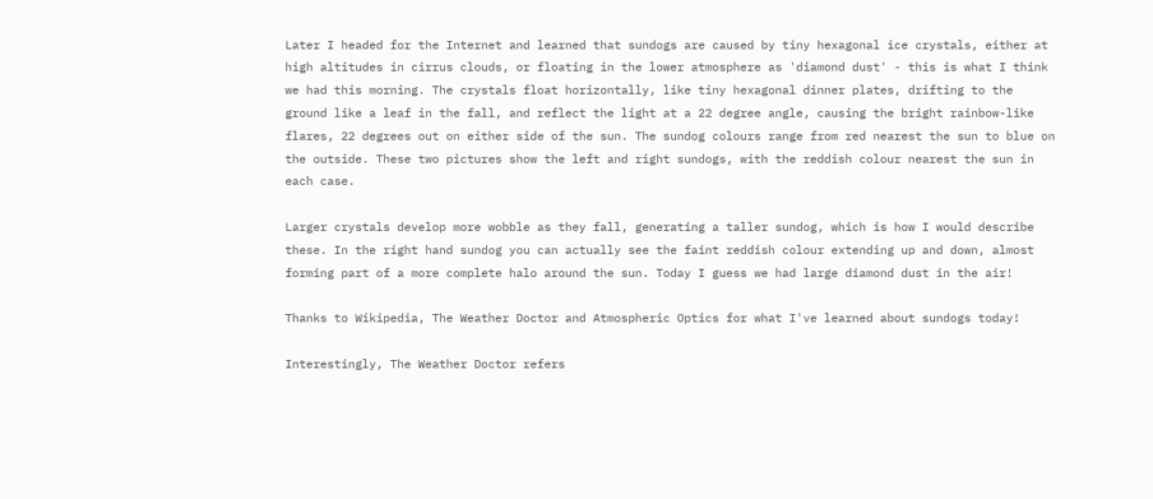Later I headed for the Internet and learned that sundogs are caused by tiny hexagonal ice crystals, either at high altitudes in cirrus clouds, or floating in the lower atmosphere as 'diamond dust' - this is what I think we had this morning. The crystals float horizontally, like tiny hexagonal dinner plates, drifting to the ground like a leaf in the fall, and reflect the light at a 22 degree angle, causing the bright rainbow-like flares, 22 degrees out on either side of the sun. The sundog colours range from red nearest the sun to blue on the outside. These two pictures show the left and right sundogs, with the reddish colour nearest the sun in each case.

Larger crystals develop more wobble as they fall, generating a taller sundog, which is how I would describe these. In the right hand sundog you can actually see the faint reddish colour extending up and down, almost forming part of a more complete halo around the sun. Today I guess we had large diamond dust in the air!

Thanks to Wikipedia, The Weather Doctor and Atmospheric Optics for what I've learned about sundogs today!

Interestingly, The Weather Doctor refers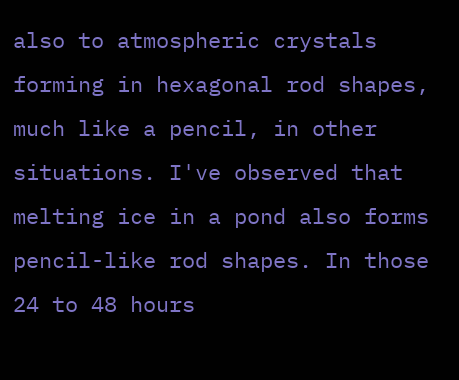also to atmospheric crystals forming in hexagonal rod shapes, much like a pencil, in other situations. I've observed that melting ice in a pond also forms pencil-like rod shapes. In those 24 to 48 hours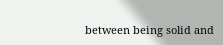between being solid and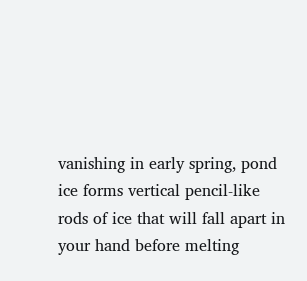vanishing in early spring, pond ice forms vertical pencil-like rods of ice that will fall apart in your hand before melting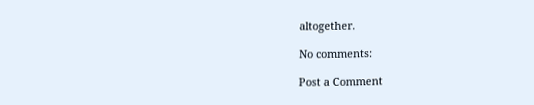altogether.

No comments:

Post a Comment